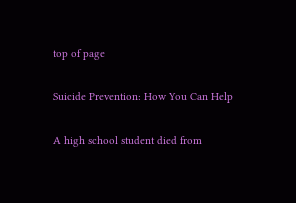top of page

Suicide Prevention: How You Can Help

A high school student died from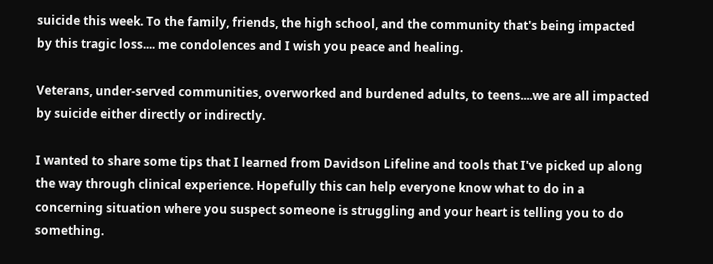suicide this week. To the family, friends, the high school, and the community that's being impacted by this tragic loss.... me condolences and I wish you peace and healing.

Veterans, under-served communities, overworked and burdened adults, to teens....we are all impacted by suicide either directly or indirectly.

I wanted to share some tips that I learned from Davidson Lifeline and tools that I've picked up along the way through clinical experience. Hopefully this can help everyone know what to do in a concerning situation where you suspect someone is struggling and your heart is telling you to do something.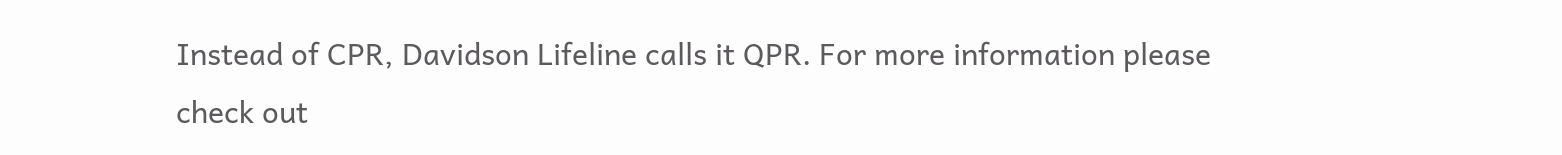Instead of CPR, Davidson Lifeline calls it QPR. For more information please check out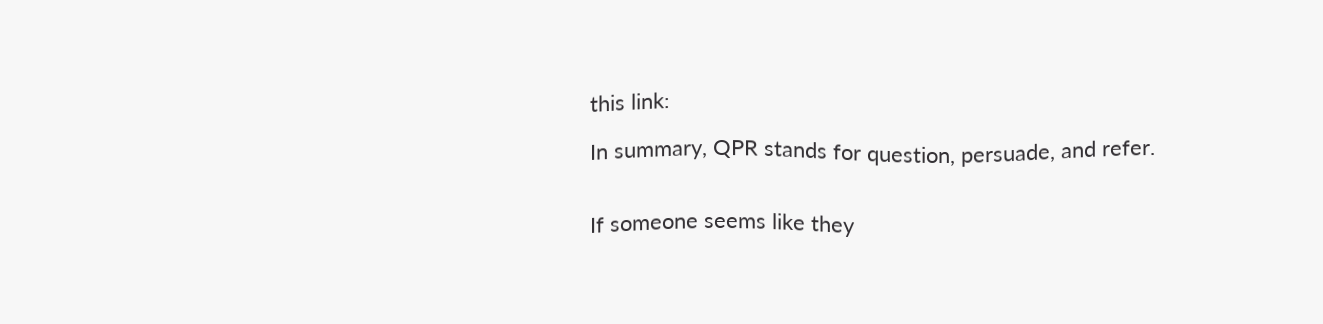this link:

In summary, QPR stands for question, persuade, and refer.


If someone seems like they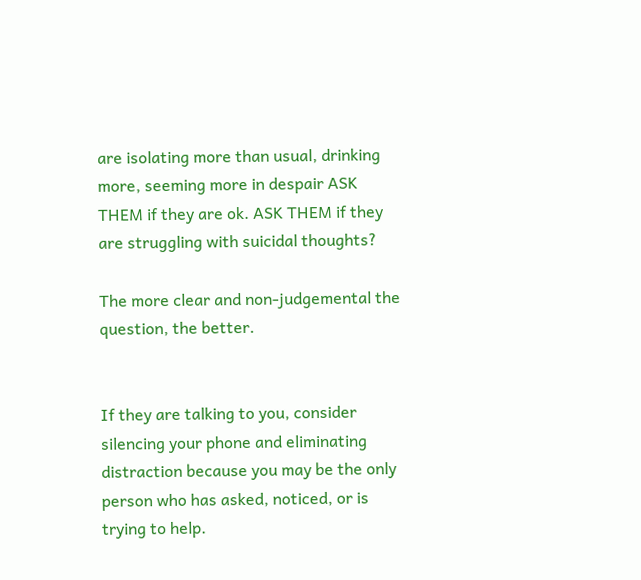are isolating more than usual, drinking more, seeming more in despair ASK THEM if they are ok. ASK THEM if they are struggling with suicidal thoughts?

The more clear and non-judgemental the question, the better.


If they are talking to you, consider silencing your phone and eliminating distraction because you may be the only person who has asked, noticed, or is trying to help.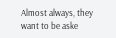Almost always, they want to be aske